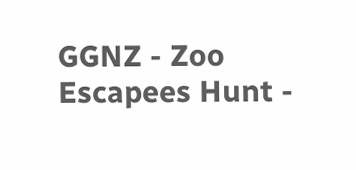GGNZ - Zoo Escapees Hunt -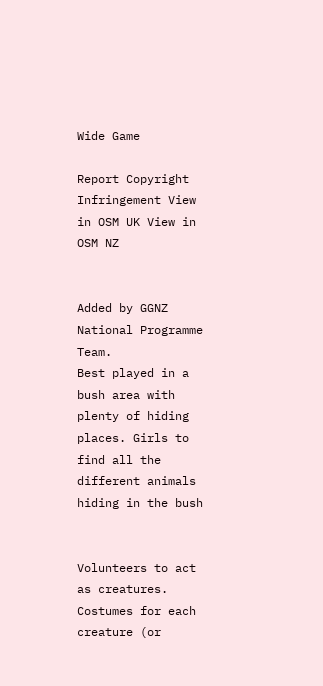Wide Game

Report Copyright Infringement View in OSM UK View in OSM NZ


Added by GGNZ National Programme Team.
Best played in a bush area with plenty of hiding places. Girls to find all the different animals hiding in the bush


Volunteers to act as creatures.
Costumes for each creature (or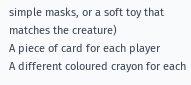simple masks, or a soft toy that matches the creature)
A piece of card for each player
A different coloured crayon for each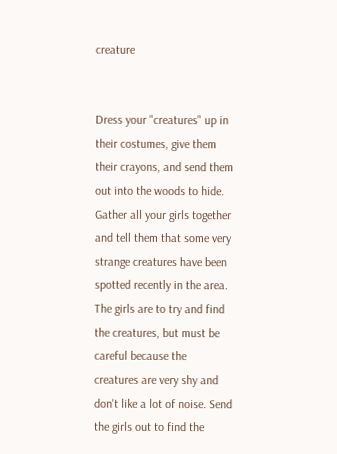creature


Dress your "creatures" up in their costumes, give them their crayons, and send them out into the woods to hide. Gather all your girls together and tell them that some very strange creatures have been spotted recently in the area. The girls are to try and find the creatures, but must be careful because the creatures are very shy and don't like a lot of noise. Send the girls out to find the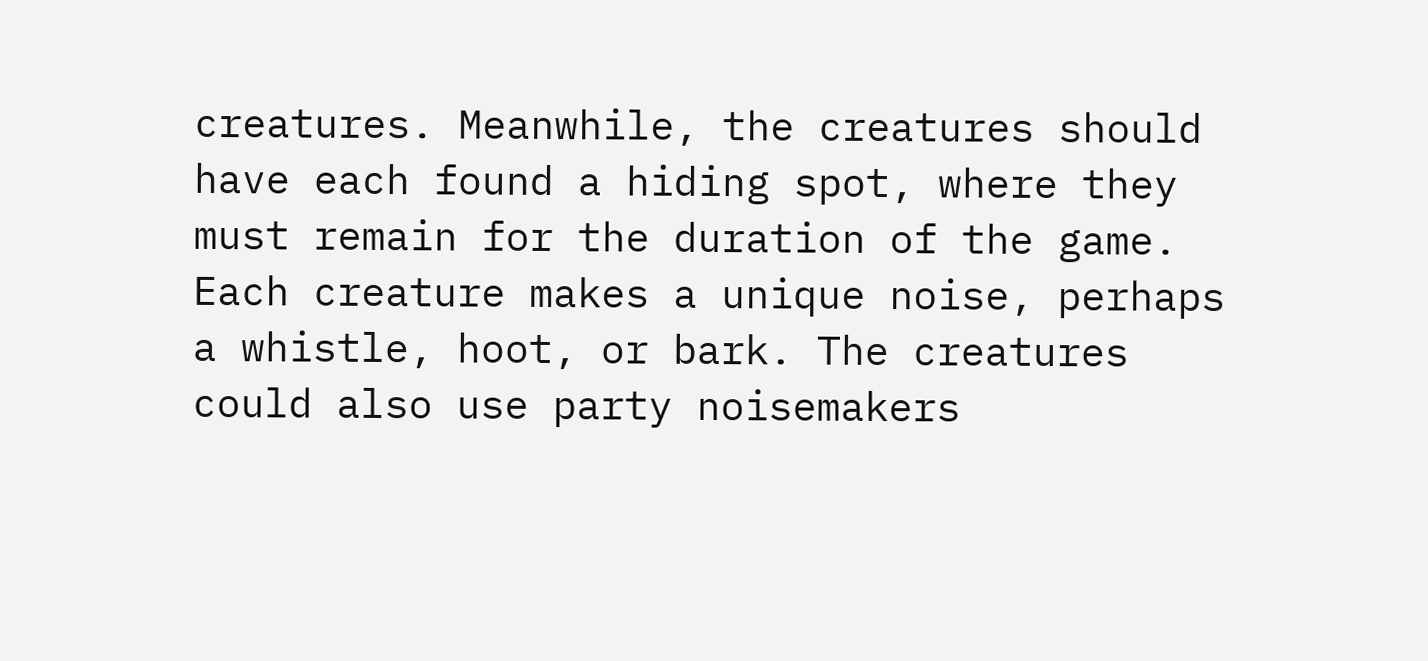creatures. Meanwhile, the creatures should have each found a hiding spot, where they must remain for the duration of the game. Each creature makes a unique noise, perhaps a whistle, hoot, or bark. The creatures could also use party noisemakers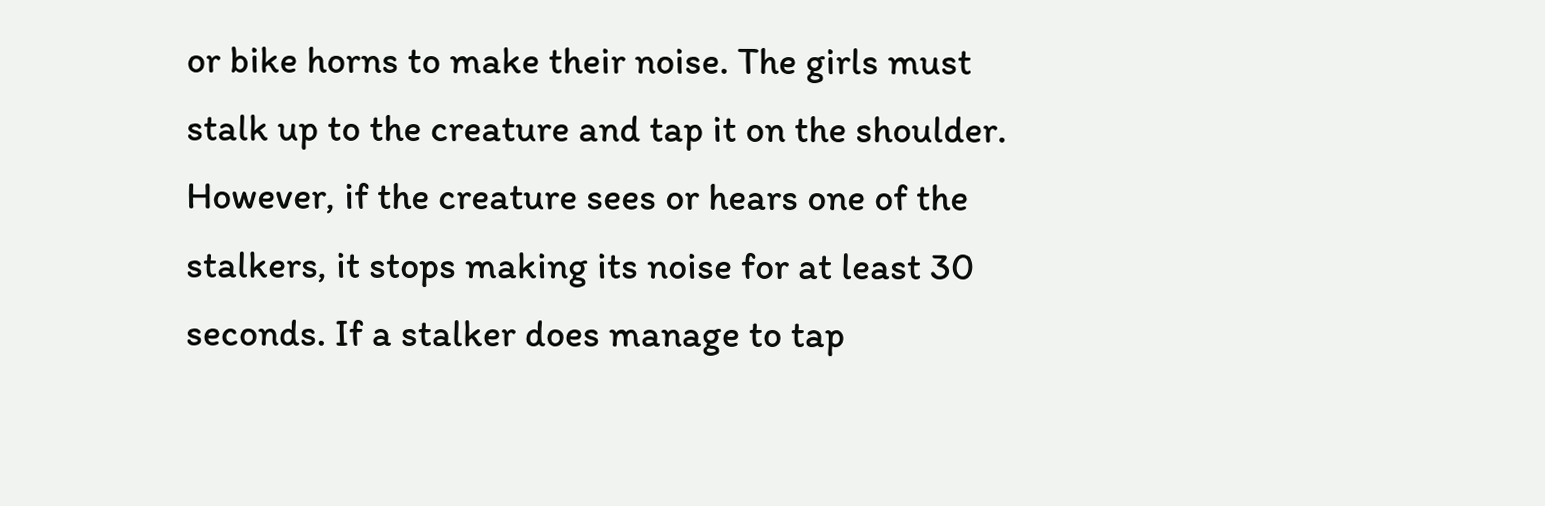or bike horns to make their noise. The girls must stalk up to the creature and tap it on the shoulder. However, if the creature sees or hears one of the stalkers, it stops making its noise for at least 30 seconds. If a stalker does manage to tap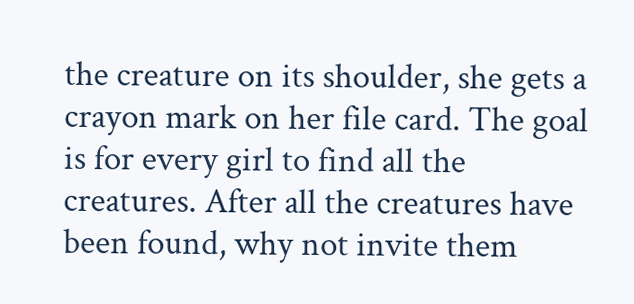the creature on its shoulder, she gets a crayon mark on her file card. The goal is for every girl to find all the creatures. After all the creatures have been found, why not invite them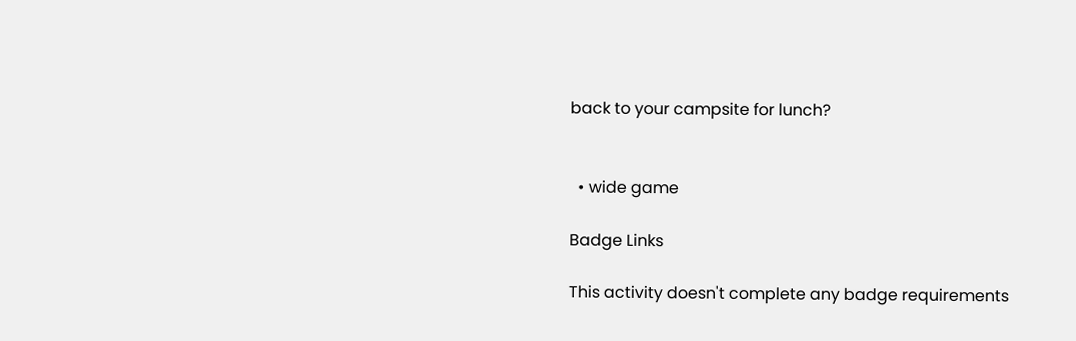back to your campsite for lunch?


  • wide game

Badge Links

This activity doesn't complete any badge requirements